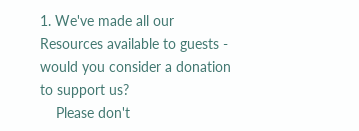1. We've made all our Resources available to guests - would you consider a donation to support us?
    Please don't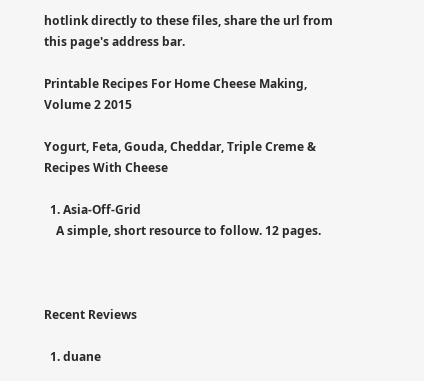hotlink directly to these files, share the url from this page's address bar.

Printable Recipes For Home Cheese Making, Volume 2 2015

Yogurt, Feta, Gouda, Cheddar, Triple Creme & Recipes With Cheese

  1. Asia-Off-Grid
    A simple, short resource to follow. 12 pages.



Recent Reviews

  1. duane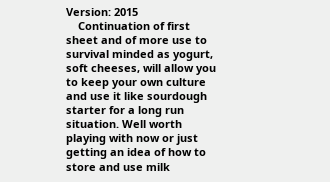Version: 2015
    Continuation of first sheet and of more use to survival minded as yogurt, soft cheeses, will allow you to keep your own culture and use it like sourdough starter for a long run situation. Well worth playing with now or just getting an idea of how to store and use milk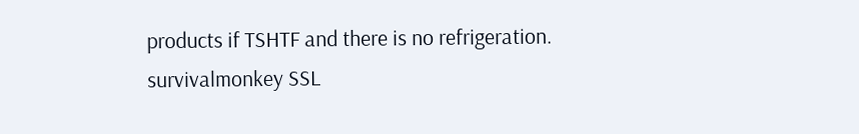products if TSHTF and there is no refrigeration.
survivalmonkey SSL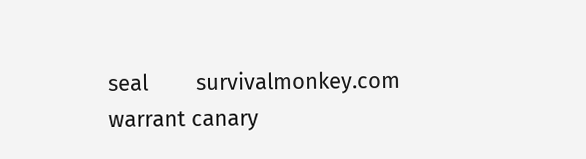seal        survivalmonkey.com warrant canary